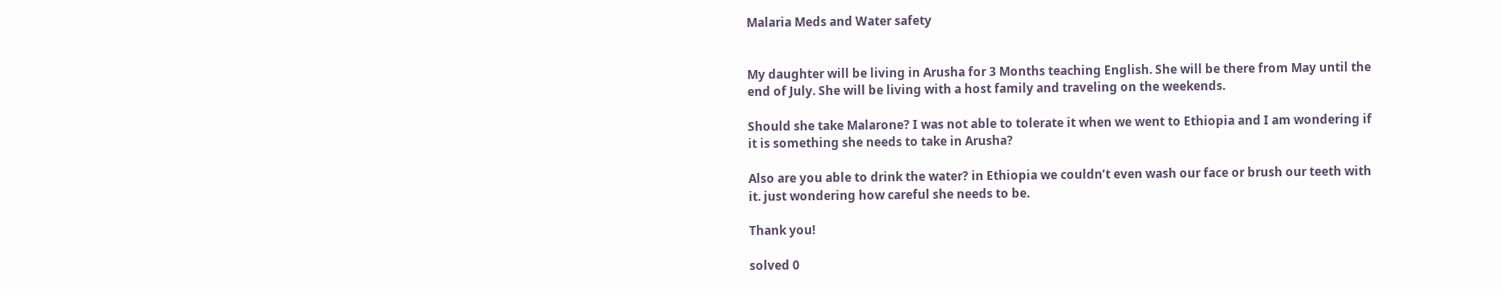Malaria Meds and Water safety


My daughter will be living in Arusha for 3 Months teaching English. She will be there from May until the end of July. She will be living with a host family and traveling on the weekends.

Should she take Malarone? I was not able to tolerate it when we went to Ethiopia and I am wondering if it is something she needs to take in Arusha?

Also are you able to drink the water? in Ethiopia we couldn’t even wash our face or brush our teeth with it. just wondering how careful she needs to be.

Thank you!

solved 0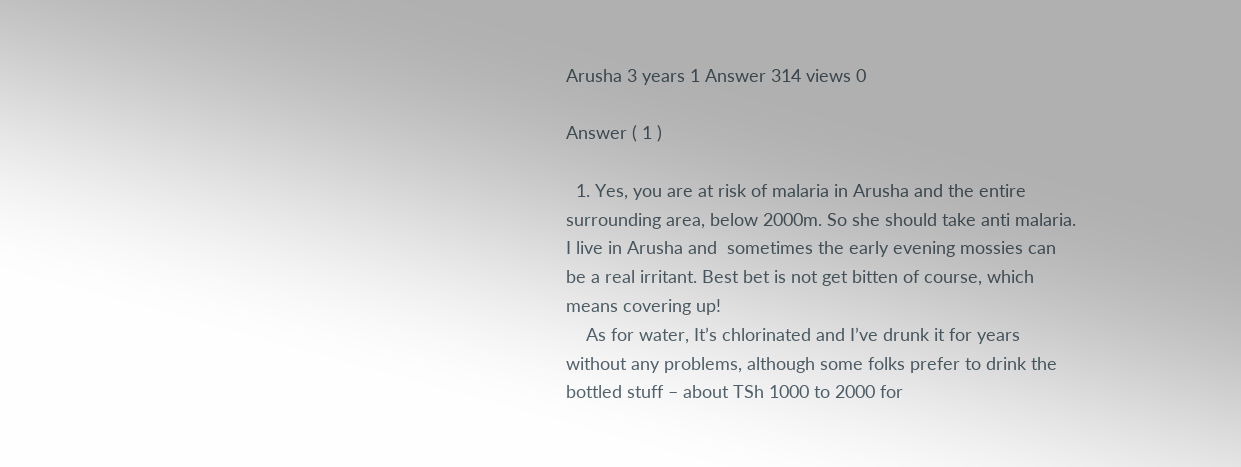Arusha 3 years 1 Answer 314 views 0

Answer ( 1 )

  1. Yes, you are at risk of malaria in Arusha and the entire surrounding area, below 2000m. So she should take anti malaria. I live in Arusha and  sometimes the early evening mossies can be a real irritant. Best bet is not get bitten of course, which means covering up!
    As for water, It’s chlorinated and I’ve drunk it for years without any problems, although some folks prefer to drink the bottled stuff – about TSh 1000 to 2000 for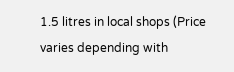1.5 litres in local shops (Price varies depending with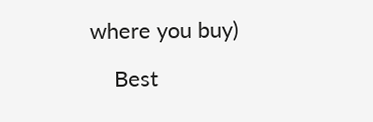where you buy)

    Best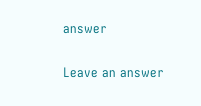answer

Leave an answer